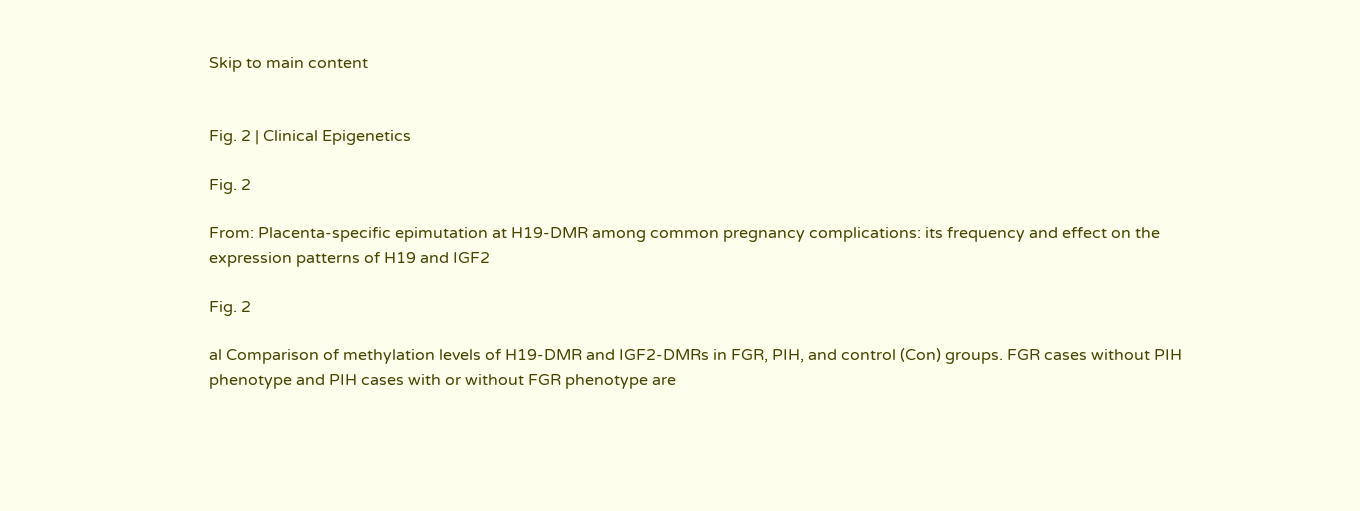Skip to main content


Fig. 2 | Clinical Epigenetics

Fig. 2

From: Placenta-specific epimutation at H19-DMR among common pregnancy complications: its frequency and effect on the expression patterns of H19 and IGF2

Fig. 2

al Comparison of methylation levels of H19-DMR and IGF2-DMRs in FGR, PIH, and control (Con) groups. FGR cases without PIH phenotype and PIH cases with or without FGR phenotype are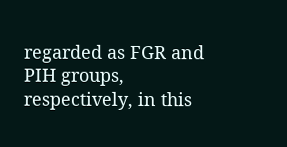regarded as FGR and PIH groups, respectively, in this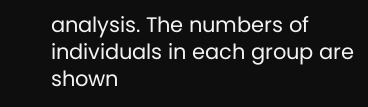analysis. The numbers of individuals in each group are shown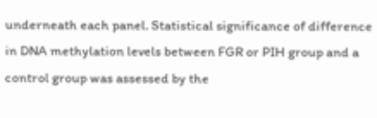underneath each panel. Statistical significance of difference in DNA methylation levels between FGR or PIH group and a control group was assessed by the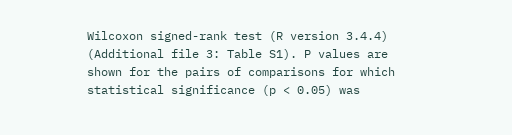Wilcoxon signed-rank test (R version 3.4.4) (Additional file 3: Table S1). P values are shown for the pairs of comparisons for which statistical significance (p < 0.05) was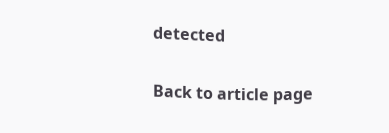detected

Back to article page